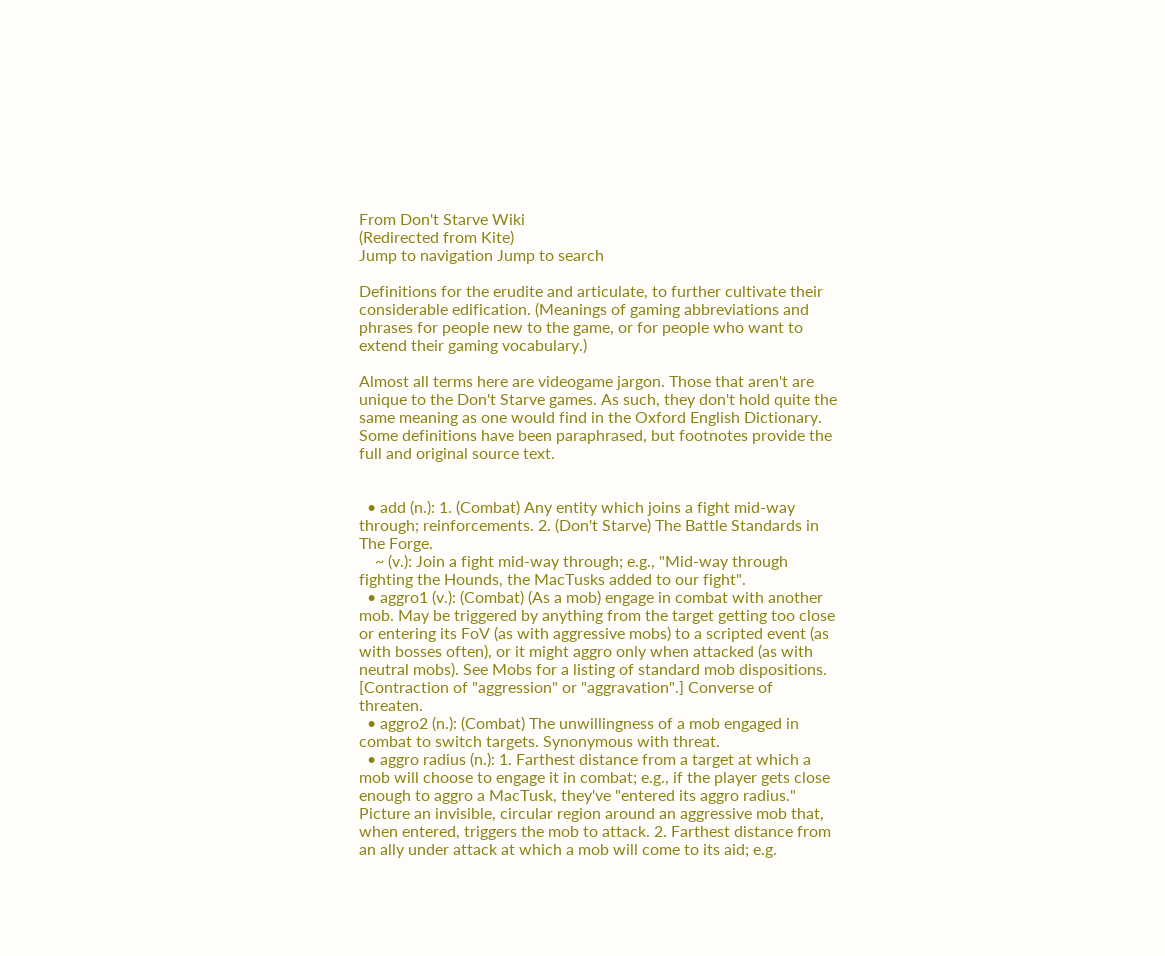From Don't Starve Wiki
(Redirected from Kite)
Jump to navigation Jump to search

Definitions for the erudite and articulate, to further cultivate their considerable edification. (Meanings of gaming abbreviations and phrases for people new to the game, or for people who want to extend their gaming vocabulary.)

Almost all terms here are videogame jargon. Those that aren't are unique to the Don't Starve games. As such, they don't hold quite the same meaning as one would find in the Oxford English Dictionary. Some definitions have been paraphrased, but footnotes provide the full and original source text.


  • add (n.): 1. (Combat) Any entity which joins a fight mid-way through; reinforcements. 2. (Don't Starve) The Battle Standards in The Forge.
    ~ (v.): Join a fight mid-way through; e.g., "Mid-way through fighting the Hounds, the MacTusks added to our fight".
  • aggro1 (v.): (Combat) (As a mob) engage in combat with another mob. May be triggered by anything from the target getting too close or entering its FoV (as with aggressive mobs) to a scripted event (as with bosses often), or it might aggro only when attacked (as with neutral mobs). See Mobs for a listing of standard mob dispositions. [Contraction of "aggression" or "aggravation".] Converse of threaten.
  • aggro2 (n.): (Combat) The unwillingness of a mob engaged in combat to switch targets. Synonymous with threat.
  • aggro radius (n.): 1. Farthest distance from a target at which a mob will choose to engage it in combat; e.g., if the player gets close enough to aggro a MacTusk, they've "entered its aggro radius." Picture an invisible, circular region around an aggressive mob that, when entered, triggers the mob to attack. 2. Farthest distance from an ally under attack at which a mob will come to its aid; e.g.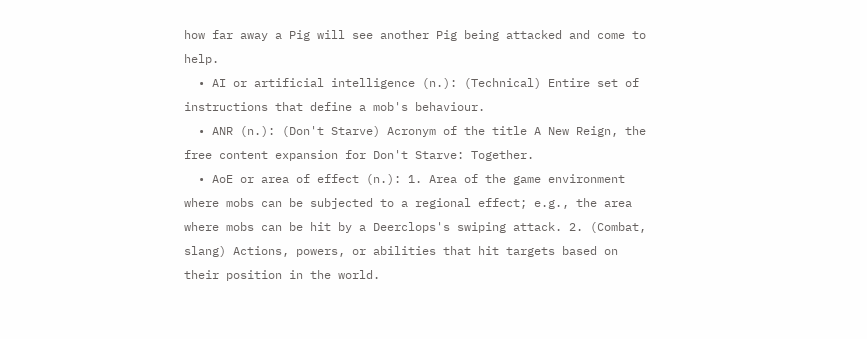how far away a Pig will see another Pig being attacked and come to help.
  • AI or artificial intelligence (n.): (Technical) Entire set of instructions that define a mob's behaviour.
  • ANR (n.): (Don't Starve) Acronym of the title A New Reign, the free content expansion for Don't Starve: Together.
  • AoE or area of effect (n.): 1. Area of the game environment where mobs can be subjected to a regional effect; e.g., the area where mobs can be hit by a Deerclops's swiping attack. 2. (Combat, slang) Actions, powers, or abilities that hit targets based on their position in the world.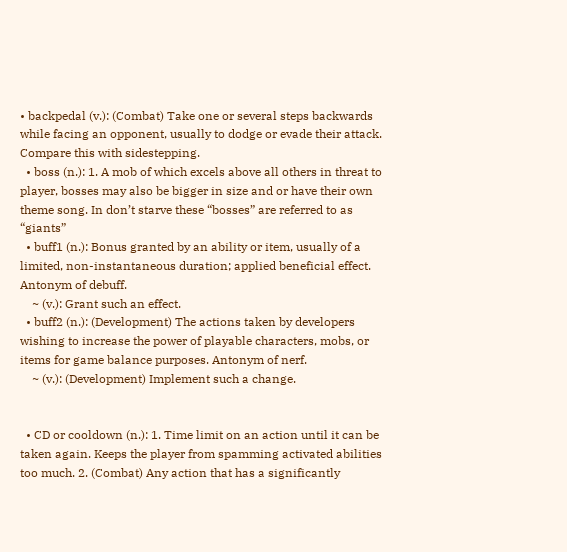• backpedal (v.): (Combat) Take one or several steps backwards while facing an opponent, usually to dodge or evade their attack. Compare this with sidestepping.
  • boss (n.): 1. A mob of which excels above all others in threat to player, bosses may also be bigger in size and or have their own theme song. In don’t starve these “bosses” are referred to as “giants”
  • buff1 (n.): Bonus granted by an ability or item, usually of a limited, non-instantaneous duration; applied beneficial effect. Antonym of debuff.
    ~ (v.): Grant such an effect.
  • buff2 (n.): (Development) The actions taken by developers wishing to increase the power of playable characters, mobs, or items for game balance purposes. Antonym of nerf.
    ~ (v.): (Development) Implement such a change.


  • CD or cooldown (n.): 1. Time limit on an action until it can be taken again. Keeps the player from spamming activated abilities too much. 2. (Combat) Any action that has a significantly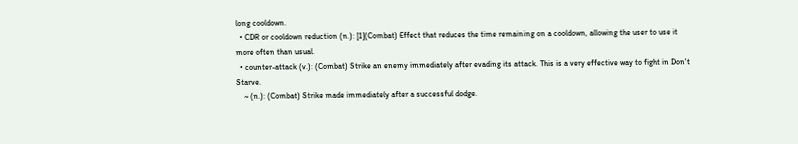long cooldown.
  • CDR or cooldown reduction (n.): [1](Combat) Effect that reduces the time remaining on a cooldown, allowing the user to use it more often than usual.
  • counter-attack (v.): (Combat) Strike an enemy immediately after evading its attack. This is a very effective way to fight in Don't Starve.
    ~ (n.): (Combat) Strike made immediately after a successful dodge.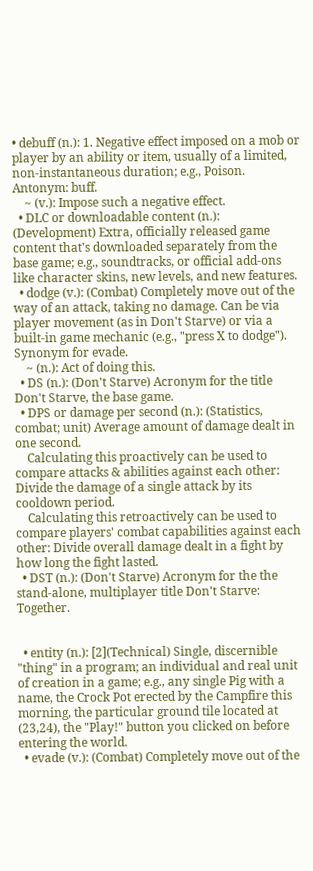• debuff (n.): 1. Negative effect imposed on a mob or player by an ability or item, usually of a limited, non-instantaneous duration; e.g., Poison. Antonym: buff.
    ~ (v.): Impose such a negative effect.
  • DLC or downloadable content (n.): (Development) Extra, officially released game content that's downloaded separately from the base game; e.g., soundtracks, or official add-ons like character skins, new levels, and new features.
  • dodge (v.): (Combat) Completely move out of the way of an attack, taking no damage. Can be via player movement (as in Don't Starve) or via a built-in game mechanic (e.g., "press X to dodge"). Synonym for evade.
    ~ (n.): Act of doing this.
  • DS (n.): (Don't Starve) Acronym for the title Don't Starve, the base game.
  • DPS or damage per second (n.): (Statistics, combat; unit) Average amount of damage dealt in one second.
    Calculating this proactively can be used to compare attacks & abilities against each other: Divide the damage of a single attack by its cooldown period.
    Calculating this retroactively can be used to compare players' combat capabilities against each other: Divide overall damage dealt in a fight by how long the fight lasted.
  • DST (n.): (Don't Starve) Acronym for the the stand-alone, multiplayer title Don't Starve: Together.


  • entity (n.): [2](Technical) Single, discernible "thing" in a program; an individual and real unit of creation in a game; e.g., any single Pig with a name, the Crock Pot erected by the Campfire this morning, the particular ground tile located at (23,24), the "Play!" button you clicked on before entering the world.
  • evade (v.): (Combat) Completely move out of the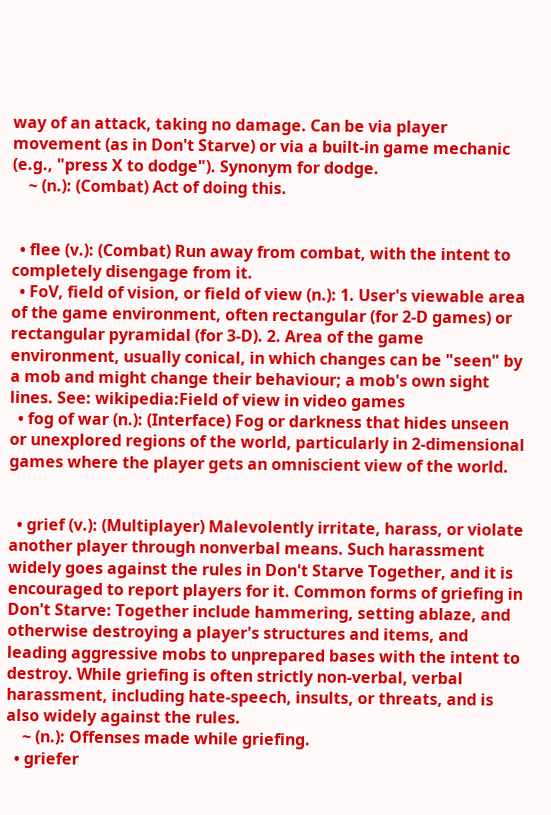way of an attack, taking no damage. Can be via player movement (as in Don't Starve) or via a built-in game mechanic (e.g., "press X to dodge"). Synonym for dodge.
    ~ (n.): (Combat) Act of doing this.


  • flee (v.): (Combat) Run away from combat, with the intent to completely disengage from it.
  • FoV, field of vision, or field of view (n.): 1. User's viewable area of the game environment, often rectangular (for 2-D games) or rectangular pyramidal (for 3-D). 2. Area of the game environment, usually conical, in which changes can be "seen" by a mob and might change their behaviour; a mob's own sight lines. See: wikipedia:Field of view in video games
  • fog of war (n.): (Interface) Fog or darkness that hides unseen or unexplored regions of the world, particularly in 2-dimensional games where the player gets an omniscient view of the world.


  • grief (v.): (Multiplayer) Malevolently irritate, harass, or violate another player through nonverbal means. Such harassment widely goes against the rules in Don't Starve Together, and it is encouraged to report players for it. Common forms of griefing in Don't Starve: Together include hammering, setting ablaze, and otherwise destroying a player's structures and items, and leading aggressive mobs to unprepared bases with the intent to destroy. While griefing is often strictly non-verbal, verbal harassment, including hate-speech, insults, or threats, and is also widely against the rules.
    ~ (n.): Offenses made while griefing.
  • griefer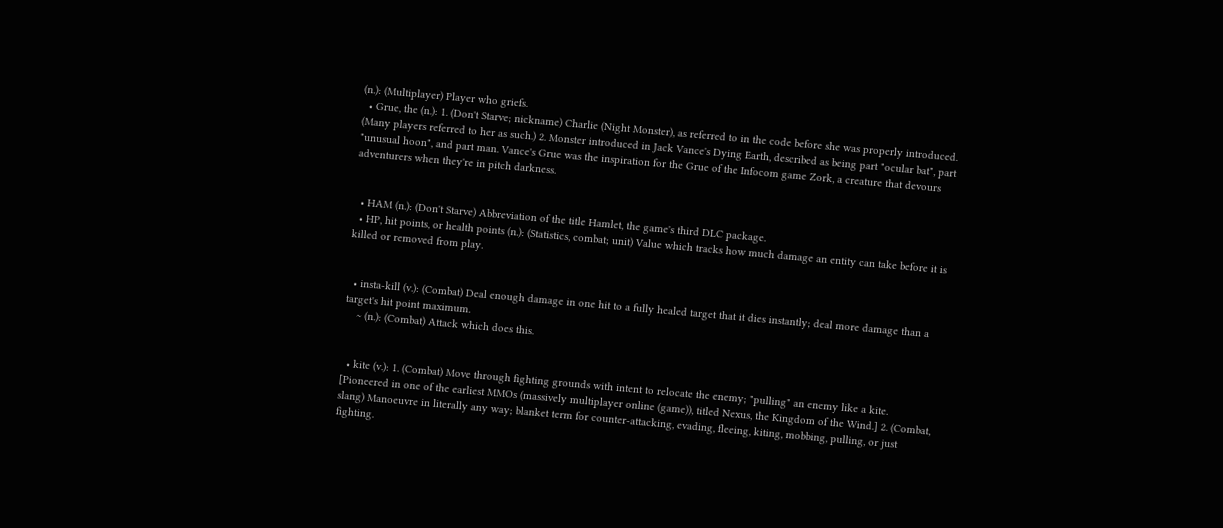(n.): (Multiplayer) Player who griefs.
  • Grue, the (n.): 1. (Don't Starve; nickname) Charlie (Night Monster), as referred to in the code before she was properly introduced. (Many players referred to her as such.) 2. Monster introduced in Jack Vance's Dying Earth, described as being part "ocular bat", part "unusual hoon", and part man. Vance's Grue was the inspiration for the Grue of the Infocom game Zork, a creature that devours adventurers when they're in pitch darkness.


  • HAM (n.): (Don't Starve) Abbreviation of the title Hamlet, the game's third DLC package.
  • HP, hit points, or health points (n.): (Statistics, combat; unit) Value which tracks how much damage an entity can take before it is killed or removed from play.


  • insta-kill (v.): (Combat) Deal enough damage in one hit to a fully healed target that it dies instantly; deal more damage than a target's hit point maximum.
    ~ (n.): (Combat) Attack which does this.


  • kite (v.): 1. (Combat) Move through fighting grounds with intent to relocate the enemy; "pulling" an enemy like a kite. [Pioneered in one of the earliest MMOs (massively multiplayer online (game)), titled Nexus, the Kingdom of the Wind.] 2. (Combat, slang) Manoeuvre in literally any way; blanket term for counter-attacking, evading, fleeing, kiting, mobbing, pulling, or just fighting.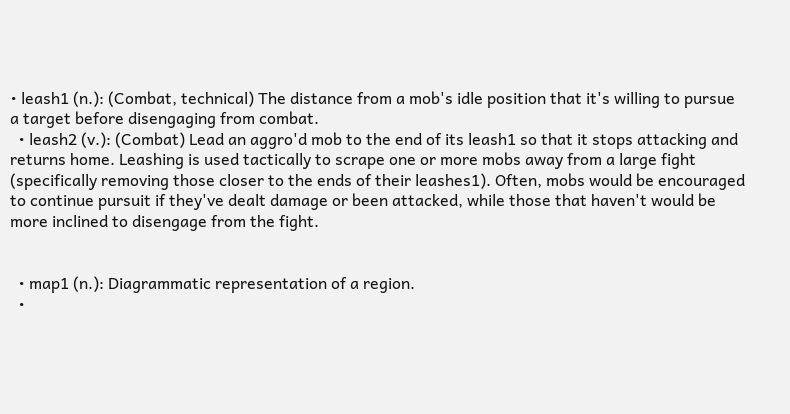• leash1 (n.): (Combat, technical) The distance from a mob's idle position that it's willing to pursue a target before disengaging from combat.
  • leash2 (v.): (Combat) Lead an aggro'd mob to the end of its leash1 so that it stops attacking and returns home. Leashing is used tactically to scrape one or more mobs away from a large fight (specifically removing those closer to the ends of their leashes1). Often, mobs would be encouraged to continue pursuit if they've dealt damage or been attacked, while those that haven't would be more inclined to disengage from the fight.


  • map1 (n.): Diagrammatic representation of a region.
  •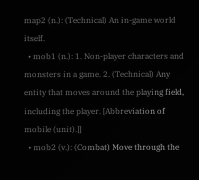map2 (n.): (Technical) An in-game world itself.
  • mob1 (n.): 1. Non-player characters and monsters in a game. 2. (Technical) Any entity that moves around the playing field, including the player. [Abbreviation of mobile (unit).]]
  • mob2 (v.): (Combat) Move through the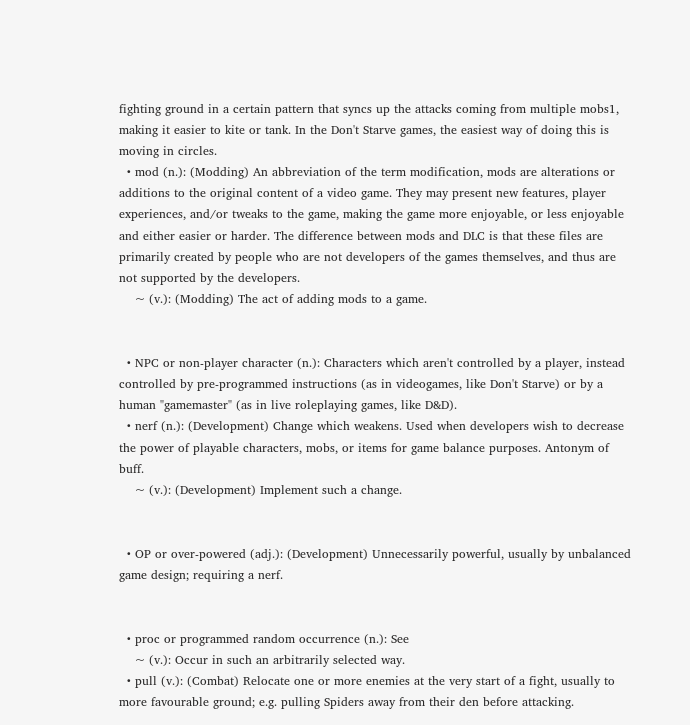fighting ground in a certain pattern that syncs up the attacks coming from multiple mobs1, making it easier to kite or tank. In the Don't Starve games, the easiest way of doing this is moving in circles.
  • mod (n.): (Modding) An abbreviation of the term modification, mods are alterations or additions to the original content of a video game. They may present new features, player experiences, and/or tweaks to the game, making the game more enjoyable, or less enjoyable and either easier or harder. The difference between mods and DLC is that these files are primarily created by people who are not developers of the games themselves, and thus are not supported by the developers.
    ~ (v.): (Modding) The act of adding mods to a game.


  • NPC or non-player character (n.): Characters which aren't controlled by a player, instead controlled by pre-programmed instructions (as in videogames, like Don't Starve) or by a human "gamemaster" (as in live roleplaying games, like D&D).
  • nerf (n.): (Development) Change which weakens. Used when developers wish to decrease the power of playable characters, mobs, or items for game balance purposes. Antonym of buff.
    ~ (v.): (Development) Implement such a change.


  • OP or over-powered (adj.): (Development) Unnecessarily powerful, usually by unbalanced game design; requiring a nerf.


  • proc or programmed random occurrence (n.): See
    ~ (v.): Occur in such an arbitrarily selected way.
  • pull (v.): (Combat) Relocate one or more enemies at the very start of a fight, usually to more favourable ground; e.g. pulling Spiders away from their den before attacking.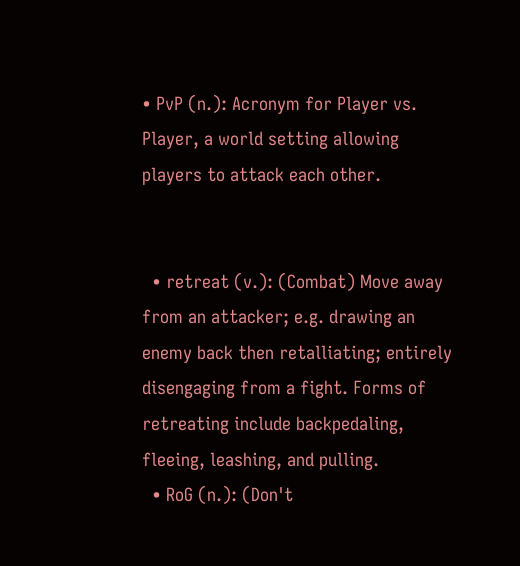• PvP (n.): Acronym for Player vs. Player, a world setting allowing players to attack each other.


  • retreat (v.): (Combat) Move away from an attacker; e.g. drawing an enemy back then retalliating; entirely disengaging from a fight. Forms of retreating include backpedaling, fleeing, leashing, and pulling.
  • RoG (n.): (Don't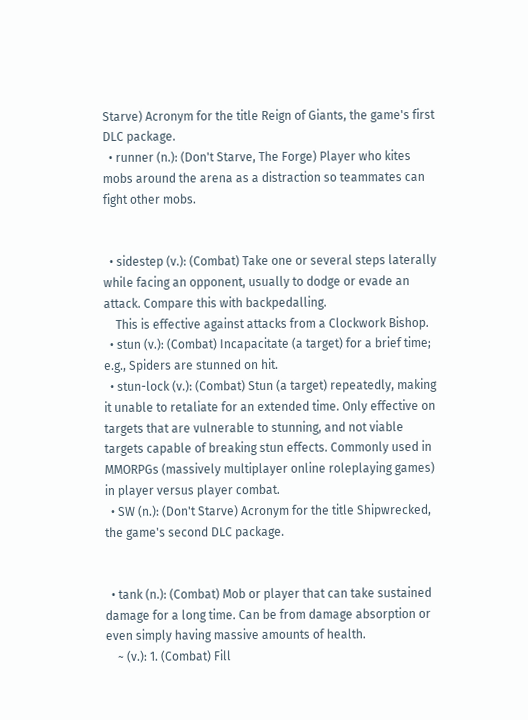Starve) Acronym for the title Reign of Giants, the game's first DLC package.
  • runner (n.): (Don't Starve, The Forge) Player who kites mobs around the arena as a distraction so teammates can fight other mobs.


  • sidestep (v.): (Combat) Take one or several steps laterally while facing an opponent, usually to dodge or evade an attack. Compare this with backpedalling.
    This is effective against attacks from a Clockwork Bishop.
  • stun (v.): (Combat) Incapacitate (a target) for a brief time; e.g., Spiders are stunned on hit.
  • stun-lock (v.): (Combat) Stun (a target) repeatedly, making it unable to retaliate for an extended time. Only effective on targets that are vulnerable to stunning, and not viable targets capable of breaking stun effects. Commonly used in MMORPGs (massively multiplayer online roleplaying games) in player versus player combat.
  • SW (n.): (Don't Starve) Acronym for the title Shipwrecked, the game's second DLC package.


  • tank (n.): (Combat) Mob or player that can take sustained damage for a long time. Can be from damage absorption or even simply having massive amounts of health.
    ~ (v.): 1. (Combat) Fill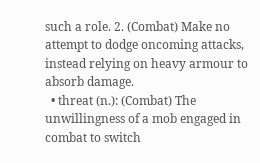such a role. 2. (Combat) Make no attempt to dodge oncoming attacks, instead relying on heavy armour to absorb damage.
  • threat (n.): (Combat) The unwillingness of a mob engaged in combat to switch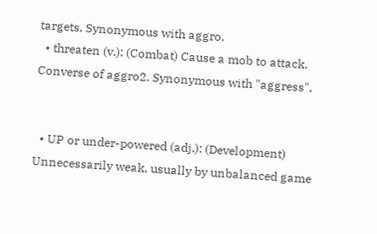targets. Synonymous with aggro.
  • threaten (v.): (Combat) Cause a mob to attack. Converse of aggro2. Synonymous with "aggress".


  • UP or under-powered (adj.): (Development) Unnecessarily weak, usually by unbalanced game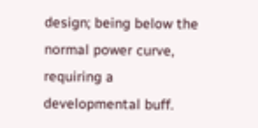design; being below the normal power curve, requiring a developmental buff.